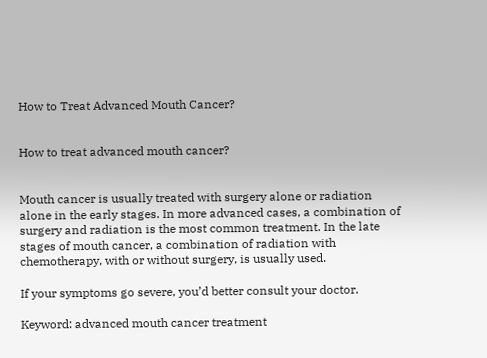How to Treat Advanced Mouth Cancer?


How to treat advanced mouth cancer?


Mouth cancer is usually treated with surgery alone or radiation alone in the early stages. In more advanced cases, a combination of surgery and radiation is the most common treatment. In the late stages of mouth cancer, a combination of radiation with chemotherapy, with or without surgery, is usually used.

If your symptoms go severe, you’d better consult your doctor.

Keyword: advanced mouth cancer treatment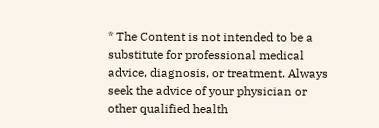* The Content is not intended to be a substitute for professional medical advice, diagnosis, or treatment. Always seek the advice of your physician or other qualified health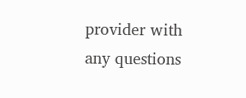provider with any questions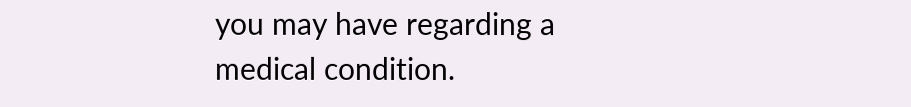you may have regarding a medical condition.